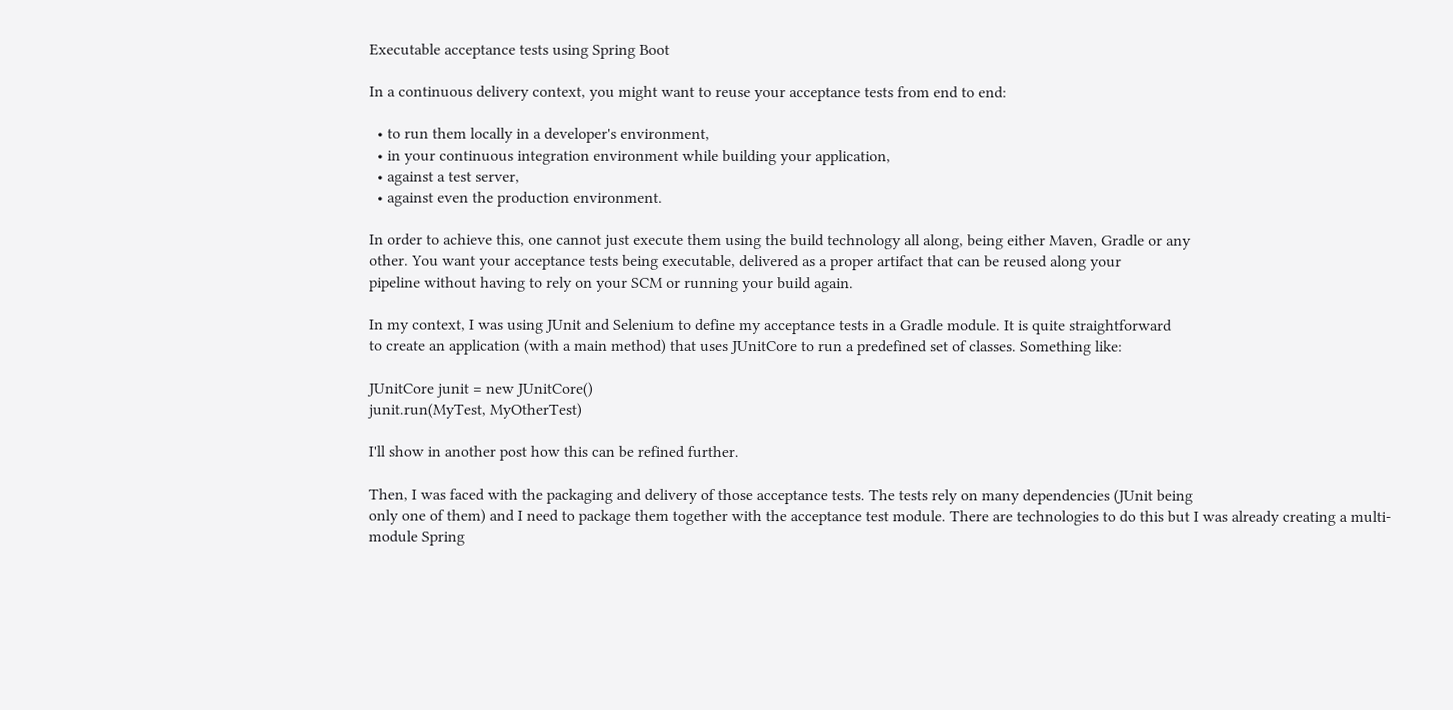Executable acceptance tests using Spring Boot

In a continuous delivery context, you might want to reuse your acceptance tests from end to end:

  • to run them locally in a developer's environment,
  • in your continuous integration environment while building your application,
  • against a test server,
  • against even the production environment.

In order to achieve this, one cannot just execute them using the build technology all along, being either Maven, Gradle or any
other. You want your acceptance tests being executable, delivered as a proper artifact that can be reused along your
pipeline without having to rely on your SCM or running your build again.

In my context, I was using JUnit and Selenium to define my acceptance tests in a Gradle module. It is quite straightforward
to create an application (with a main method) that uses JUnitCore to run a predefined set of classes. Something like:

JUnitCore junit = new JUnitCore()
junit.run(MyTest, MyOtherTest)

I'll show in another post how this can be refined further.

Then, I was faced with the packaging and delivery of those acceptance tests. The tests rely on many dependencies (JUnit being
only one of them) and I need to package them together with the acceptance test module. There are technologies to do this but I was already creating a multi-module Spring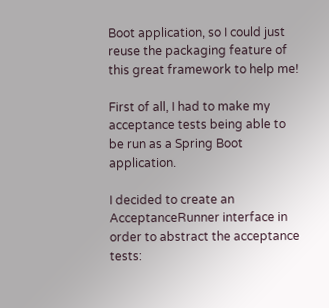Boot application, so I could just reuse the packaging feature of this great framework to help me!

First of all, I had to make my acceptance tests being able to be run as a Spring Boot application.

I decided to create an AcceptanceRunner interface in order to abstract the acceptance tests: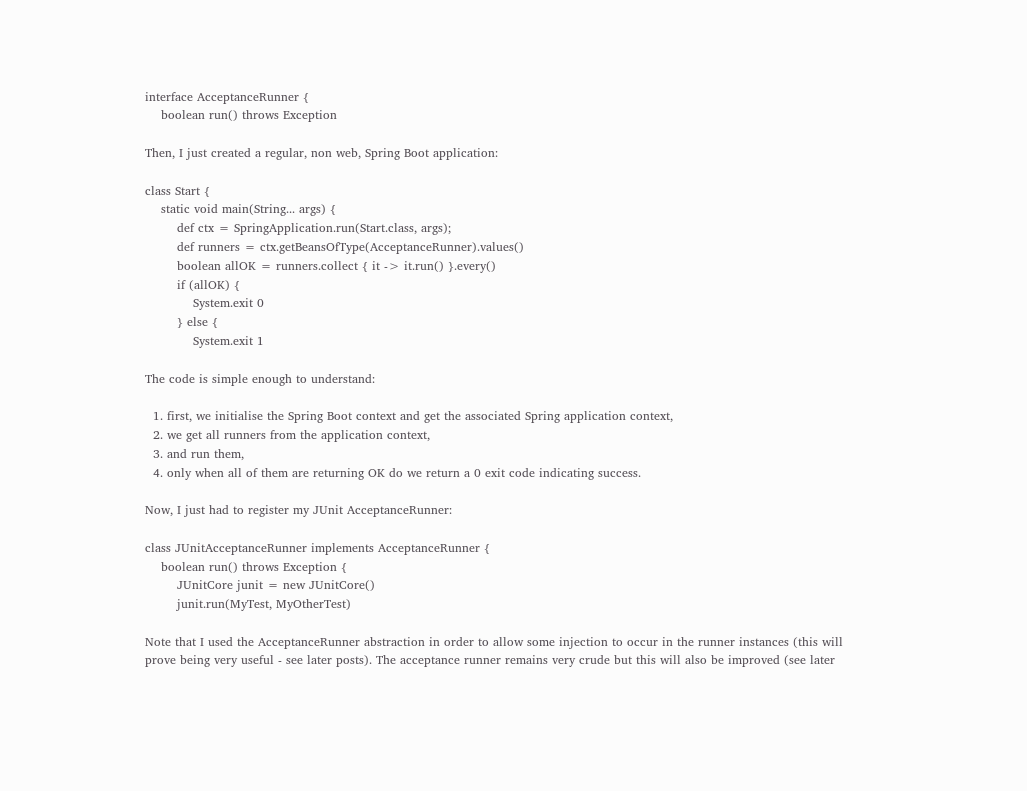interface AcceptanceRunner {
    boolean run() throws Exception

Then, I just created a regular, non web, Spring Boot application:

class Start {
    static void main(String... args) {
        def ctx = SpringApplication.run(Start.class, args);
        def runners = ctx.getBeansOfType(AcceptanceRunner).values()
        boolean allOK = runners.collect { it -> it.run() }.every()
        if (allOK) {
            System.exit 0
        } else {
            System.exit 1

The code is simple enough to understand:

  1. first, we initialise the Spring Boot context and get the associated Spring application context,
  2. we get all runners from the application context,
  3. and run them,
  4. only when all of them are returning OK do we return a 0 exit code indicating success.

Now, I just had to register my JUnit AcceptanceRunner:

class JUnitAcceptanceRunner implements AcceptanceRunner {
    boolean run() throws Exception {
        JUnitCore junit = new JUnitCore()
        junit.run(MyTest, MyOtherTest)

Note that I used the AcceptanceRunner abstraction in order to allow some injection to occur in the runner instances (this will
prove being very useful - see later posts). The acceptance runner remains very crude but this will also be improved (see later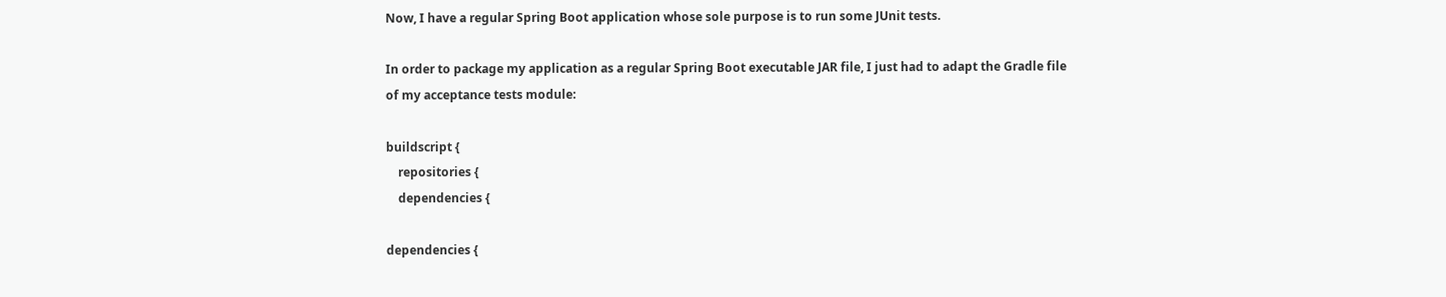Now, I have a regular Spring Boot application whose sole purpose is to run some JUnit tests.

In order to package my application as a regular Spring Boot executable JAR file, I just had to adapt the Gradle file
of my acceptance tests module:

buildscript {
    repositories {
    dependencies {

dependencies {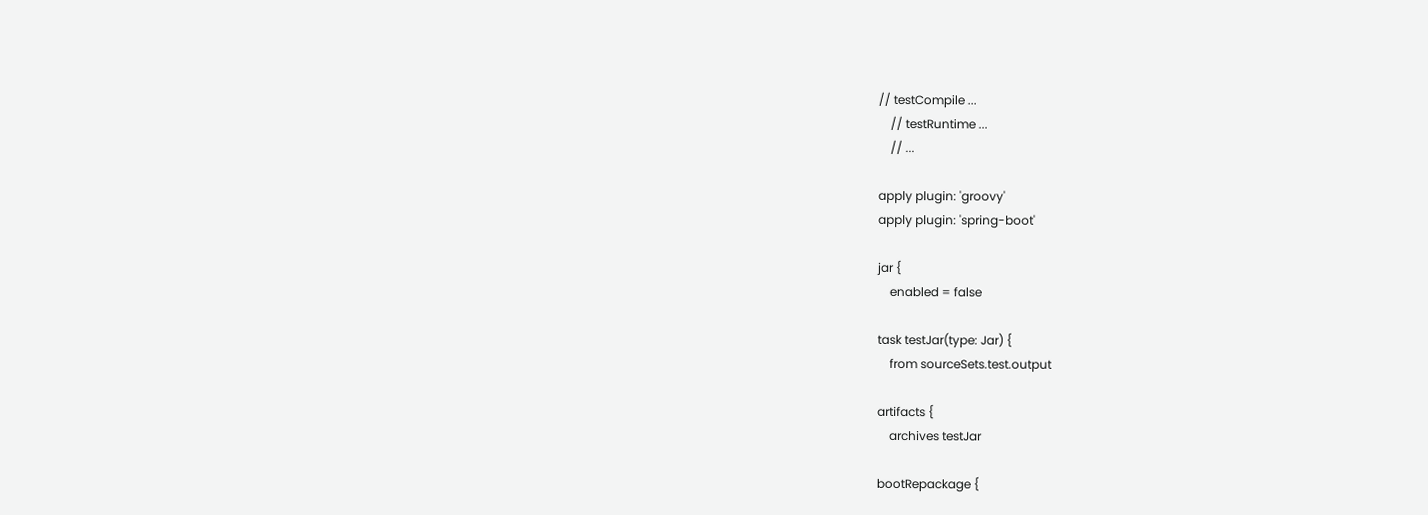// testCompile ...
    // testRuntime ...
    // ...

apply plugin: 'groovy'
apply plugin: 'spring-boot'

jar {
    enabled = false

task testJar(type: Jar) {
    from sourceSets.test.output

artifacts {
    archives testJar

bootRepackage {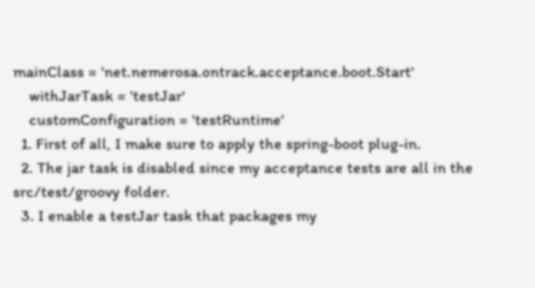mainClass = 'net.nemerosa.ontrack.acceptance.boot.Start'
    withJarTask = 'testJar'
    customConfiguration = 'testRuntime'
  1. First of all, I make sure to apply the spring-boot plug-in.
  2. The jar task is disabled since my acceptance tests are all in the src/test/groovy folder.
  3. I enable a testJar task that packages my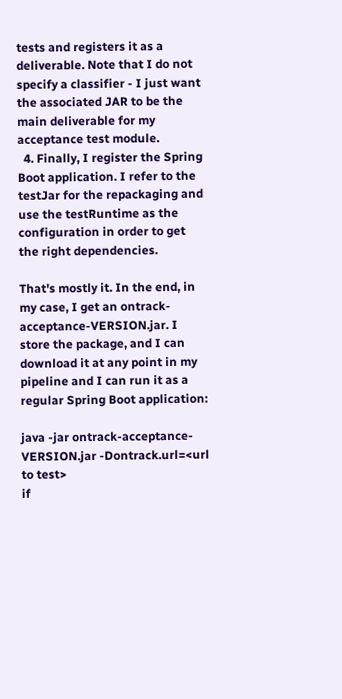tests and registers it as a deliverable. Note that I do not specify a classifier - I just want the associated JAR to be the main deliverable for my acceptance test module.
  4. Finally, I register the Spring Boot application. I refer to the testJar for the repackaging and use the testRuntime as the configuration in order to get the right dependencies.

That's mostly it. In the end, in my case, I get an ontrack-acceptance-VERSION.jar. I store the package, and I can
download it at any point in my pipeline and I can run it as a regular Spring Boot application:

java -jar ontrack-acceptance-VERSION.jar -Dontrack.url=<url to test>
if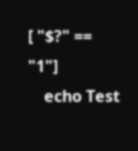[ "$?" == "1"]
    echo Test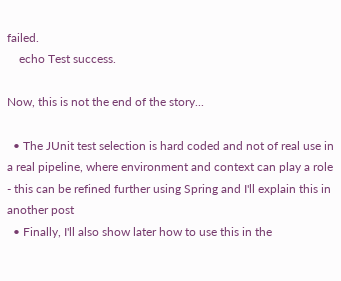failed.
    echo Test success.

Now, this is not the end of the story...

  • The JUnit test selection is hard coded and not of real use in a real pipeline, where environment and context can play a role - this can be refined further using Spring and I'll explain this in another post
  • Finally, I'll also show later how to use this in the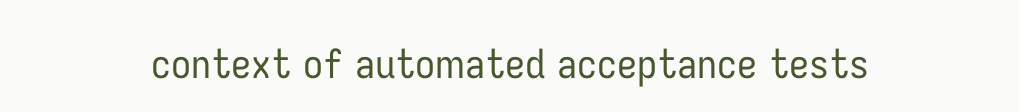context of automated acceptance tests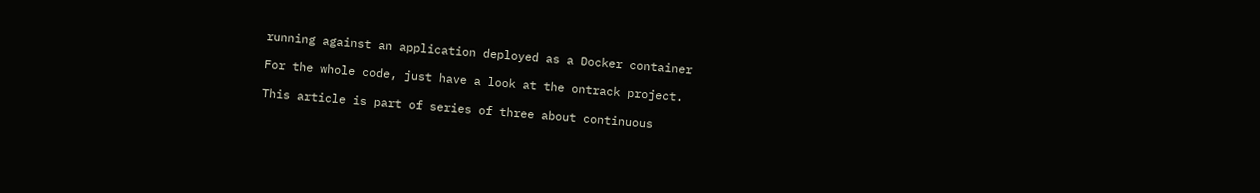running against an application deployed as a Docker container

For the whole code, just have a look at the ontrack project.

This article is part of series of three about continuous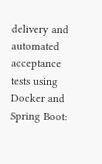delivery and automated acceptance tests using Docker and Spring Boot: